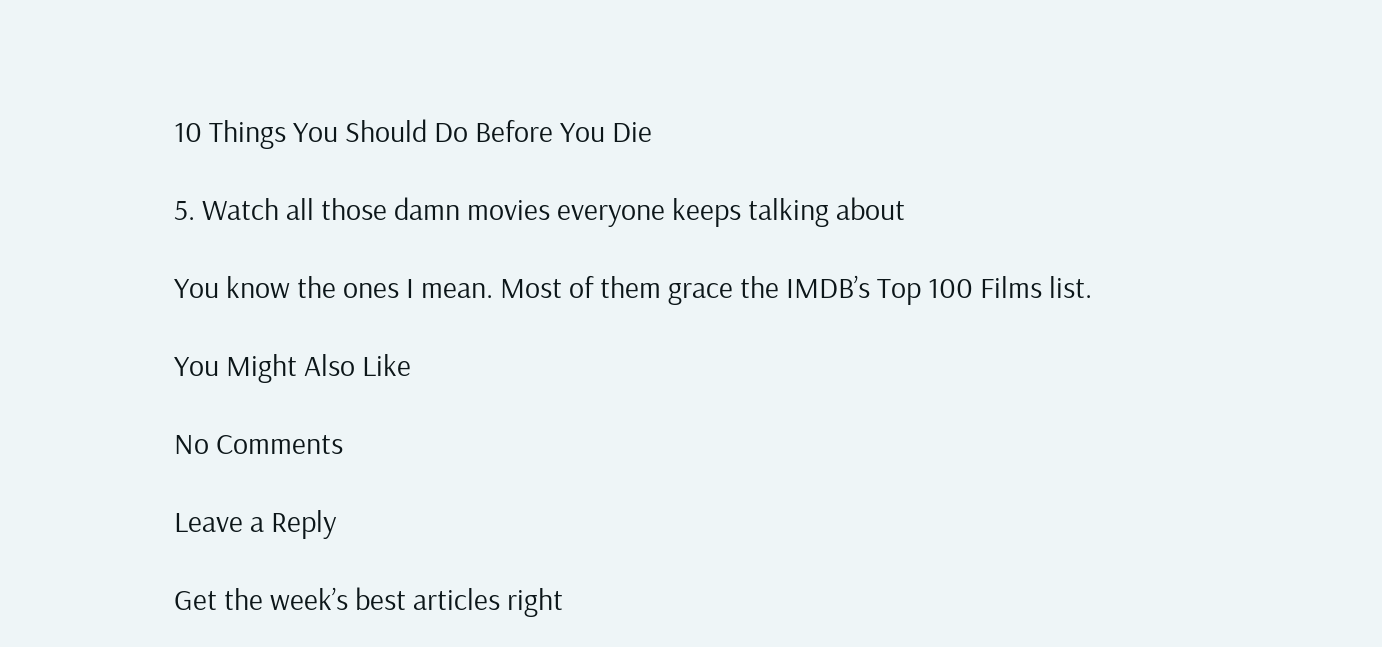10 Things You Should Do Before You Die

5. Watch all those damn movies everyone keeps talking about

You know the ones I mean. Most of them grace the IMDB’s Top 100 Films list.

You Might Also Like

No Comments

Leave a Reply

Get the week’s best articles right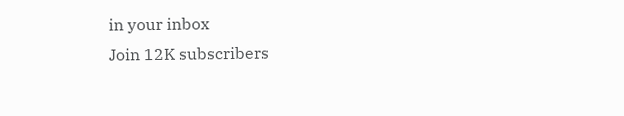in your inbox
Join 12K subscribers